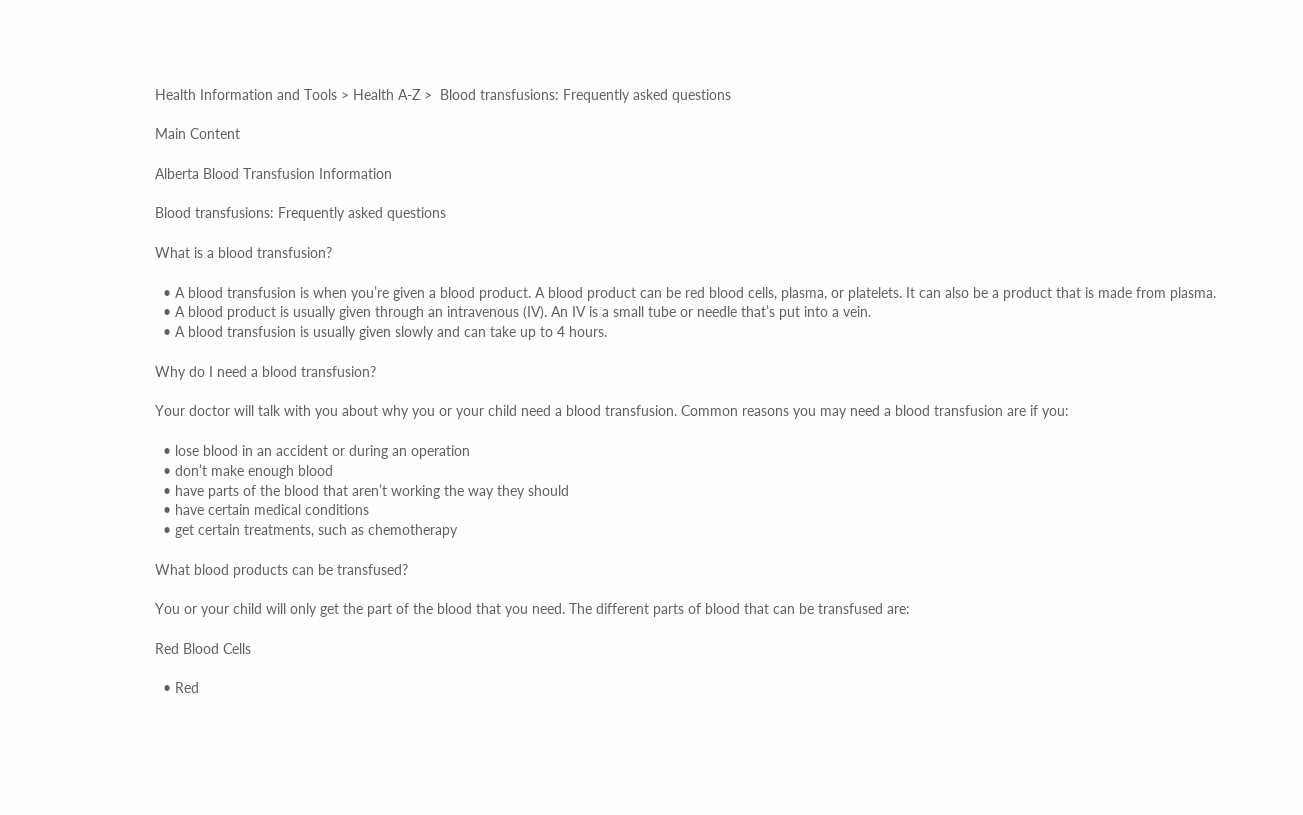Health Information and Tools > Health A-Z >  Blood transfusions: Frequently asked questions

Main Content

Alberta Blood Transfusion Information

Blood transfusions: Frequently asked questions

What is a blood transfusion?

  • A blood transfusion is when you’re given a blood product. A blood product can be red blood cells, plasma, or platelets. It can also be a product that is made from plasma.
  • A blood product is usually given through an intravenous (IV). An IV is a small tube or needle that’s put into a vein.
  • A blood transfusion is usually given slowly and can take up to 4 hours.

Why do I need a blood transfusion?

Your doctor will talk with you about why you or your child need a blood transfusion. Common reasons you may need a blood transfusion are if you:

  • lose blood in an accident or during an operation
  • don’t make enough blood
  • have parts of the blood that aren’t working the way they should
  • have certain medical conditions
  • get certain treatments, such as chemotherapy

What blood products can be transfused?

You or your child will only get the part of the blood that you need. The different parts of blood that can be transfused are:

Red Blood Cells

  • Red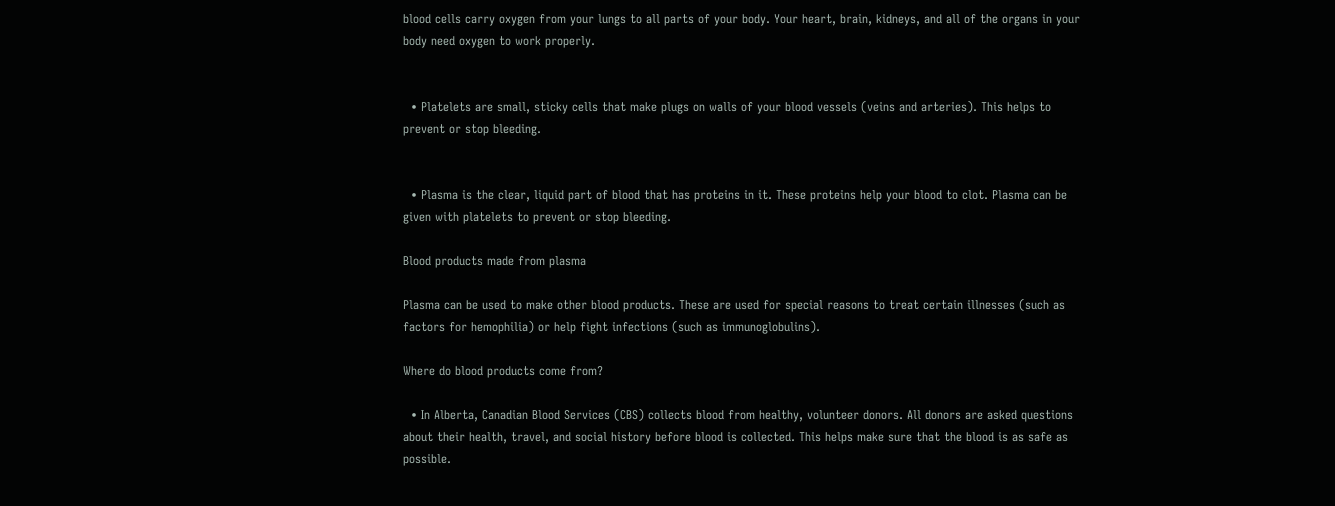blood cells carry oxygen from your lungs to all parts of your body. Your heart, brain, kidneys, and all of the organs in your body need oxygen to work properly.


  • Platelets are small, sticky cells that make plugs on walls of your blood vessels (veins and arteries). This helps to prevent or stop bleeding.


  • Plasma is the clear, liquid part of blood that has proteins in it. These proteins help your blood to clot. Plasma can be given with platelets to prevent or stop bleeding.

Blood products made from plasma

Plasma can be used to make other blood products. These are used for special reasons to treat certain illnesses (such as factors for hemophilia) or help fight infections (such as immunoglobulins).

Where do blood products come from?

  • In Alberta, Canadian Blood Services (CBS) collects blood from healthy, volunteer donors. All donors are asked questions about their health, travel, and social history before blood is collected. This helps make sure that the blood is as safe as possible.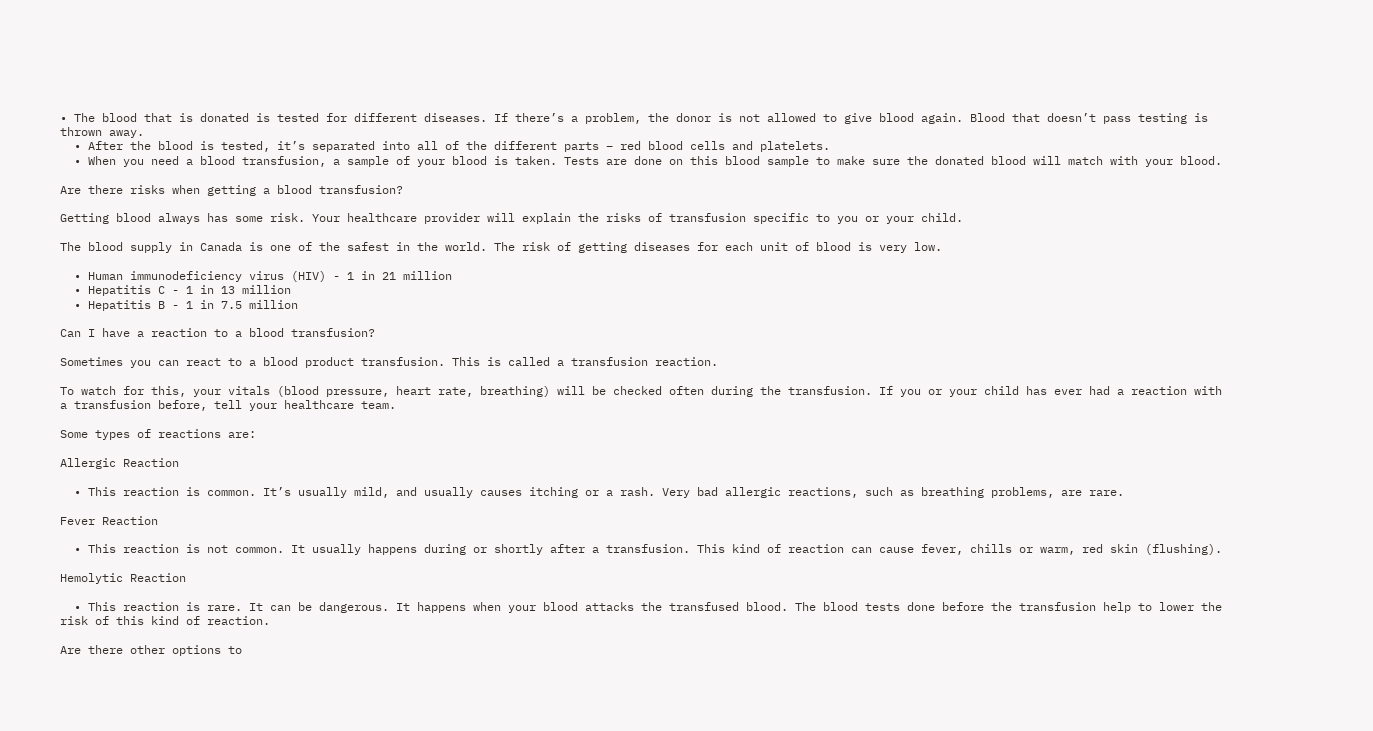• The blood that is donated is tested for different diseases. If there’s a problem, the donor is not allowed to give blood again. Blood that doesn’t pass testing is thrown away.
  • After the blood is tested, it’s separated into all of the different parts – red blood cells and platelets.
  • When you need a blood transfusion, a sample of your blood is taken. Tests are done on this blood sample to make sure the donated blood will match with your blood.

Are there risks when getting a blood transfusion?

Getting blood always has some risk. Your healthcare provider will explain the risks of transfusion specific to you or your child.

The blood supply in Canada is one of the safest in the world. The risk of getting diseases for each unit of blood is very low.

  • Human immunodeficiency virus (HIV) - 1 in 21 million
  • Hepatitis C - 1 in 13 million
  • Hepatitis B - 1 in 7.5 million

Can I have a reaction to a blood transfusion?

Sometimes you can react to a blood product transfusion. This is called a transfusion reaction.

To watch for this, your vitals (blood pressure, heart rate, breathing) will be checked often during the transfusion. If you or your child has ever had a reaction with a transfusion before, tell your healthcare team.

Some types of reactions are:

Allergic Reaction

  • This reaction is common. It’s usually mild, and usually causes itching or a rash. Very bad allergic reactions, such as breathing problems, are rare.

Fever Reaction

  • This reaction is not common. It usually happens during or shortly after a transfusion. This kind of reaction can cause fever, chills or warm, red skin (flushing).

Hemolytic Reaction

  • This reaction is rare. It can be dangerous. It happens when your blood attacks the transfused blood. The blood tests done before the transfusion help to lower the risk of this kind of reaction.

Are there other options to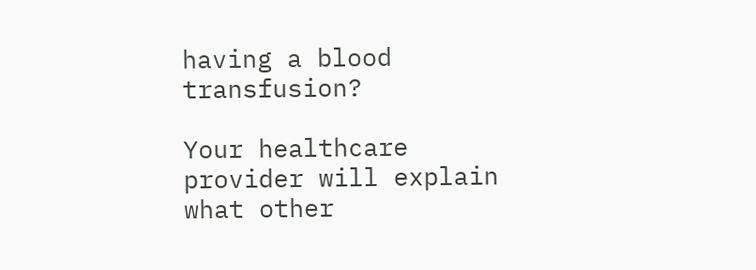having a blood transfusion?

Your healthcare provider will explain what other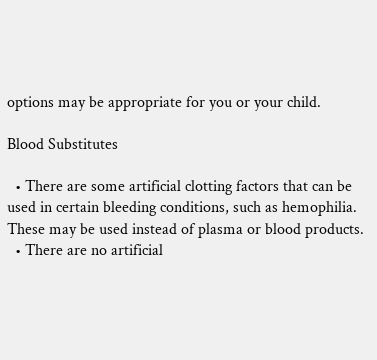options may be appropriate for you or your child.

Blood Substitutes

  • There are some artificial clotting factors that can be used in certain bleeding conditions, such as hemophilia. These may be used instead of plasma or blood products.
  • There are no artificial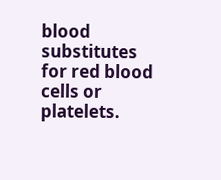blood substitutes for red blood cells or platelets.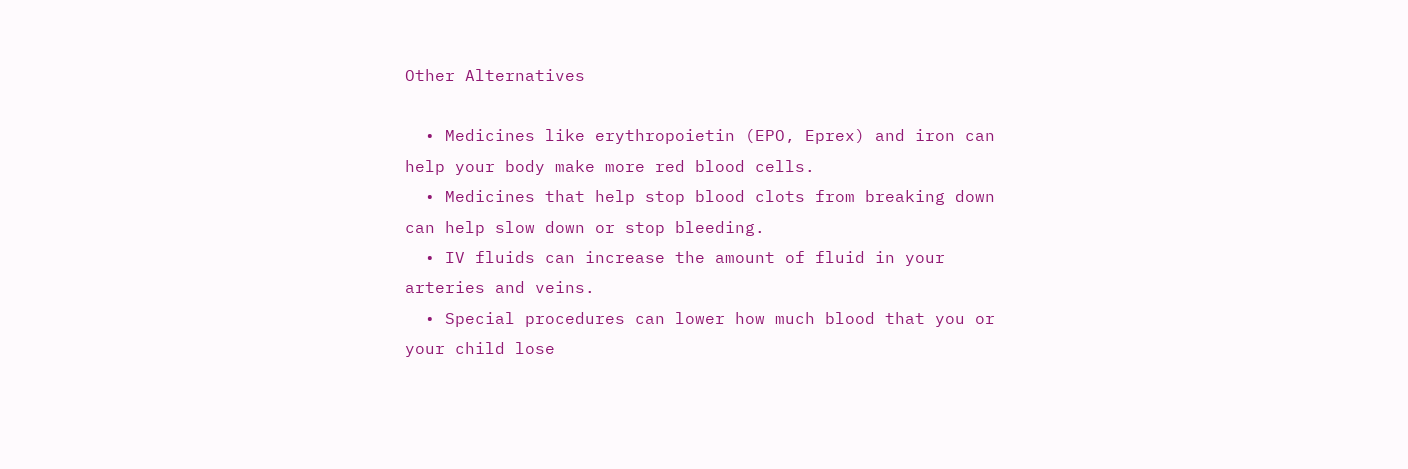Other Alternatives

  • Medicines like erythropoietin (EPO, Eprex) and iron can help your body make more red blood cells.
  • Medicines that help stop blood clots from breaking down can help slow down or stop bleeding.
  • IV fluids can increase the amount of fluid in your arteries and veins.
  • Special procedures can lower how much blood that you or your child lose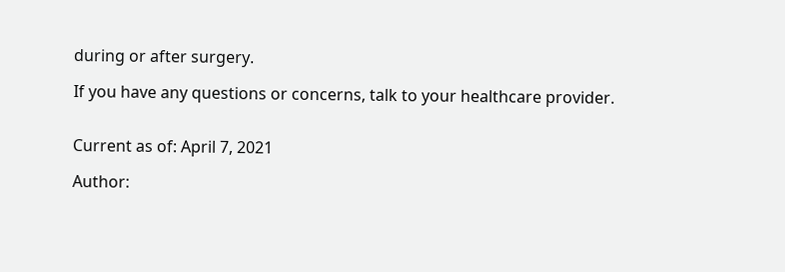during or after surgery.

If you have any questions or concerns, talk to your healthcare provider.


Current as of: April 7, 2021

Author: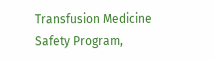Transfusion Medicine Safety Program,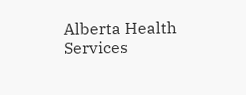Alberta Health Services